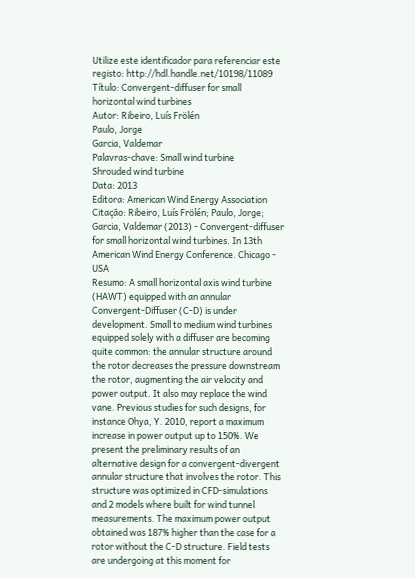Utilize este identificador para referenciar este registo: http://hdl.handle.net/10198/11089
Título: Convergent-diffuser for small horizontal wind turbines
Autor: Ribeiro, Luís Frölén
Paulo, Jorge
Garcia, Valdemar
Palavras-chave: Small wind turbine
Shrouded wind turbine
Data: 2013
Editora: American Wind Energy Association
Citação: Ribeiro, Luís Frölén; Paulo, Jorge; Garcia, Valdemar (2013) - Convergent-diffuser for small horizontal wind turbines. In 13th American Wind Energy Conference. Chicago - USA
Resumo: A small horizontal axis wind turbine (HAWT) equipped with an annular Convergent-Diffuser (C-D) is under development. Small to medium wind turbines equipped solely with a diffuser are becoming quite common: the annular structure around the rotor decreases the pressure downstream the rotor, augmenting the air velocity and power output. It also may replace the wind vane. Previous studies for such designs, for instance Ohya, Y. 2010, report a maximum increase in power output up to 150%. We present the preliminary results of an alternative design for a convergent-divergent annular structure that involves the rotor. This structure was optimized in CFD-simulations and 2 models where built for wind tunnel measurements. The maximum power output obtained was 187% higher than the case for a rotor without the C-D structure. Field tests are undergoing at this moment for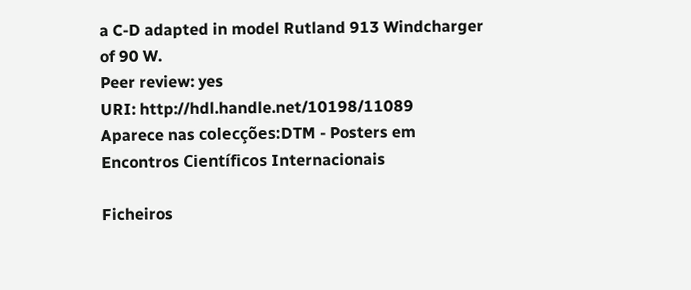a C-D adapted in model Rutland 913 Windcharger of 90 W.
Peer review: yes
URI: http://hdl.handle.net/10198/11089
Aparece nas colecções:DTM - Posters em Encontros Científicos Internacionais

Ficheiros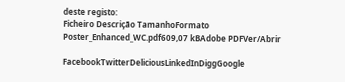deste registo:
Ficheiro Descrição TamanhoFormato
Poster_Enhanced_WC.pdf609,07 kBAdobe PDFVer/Abrir

FacebookTwitterDeliciousLinkedInDiggGoogle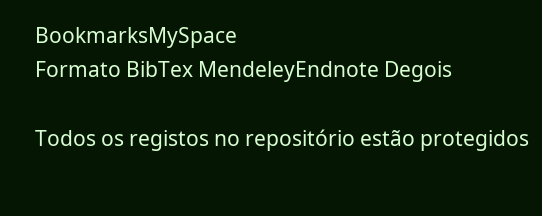BookmarksMySpace
Formato BibTex MendeleyEndnote Degois

Todos os registos no repositório estão protegidos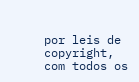por leis de copyright, com todos os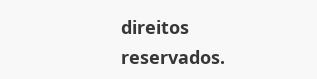direitos reservados.